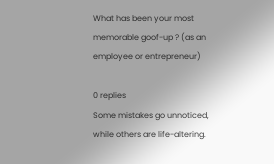What has been your most memorable goof-up ? (as an employee or entrepreneur)

0 replies
Some mistakes go unnoticed, while others are life-altering.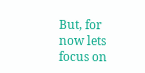But, for now lets focus on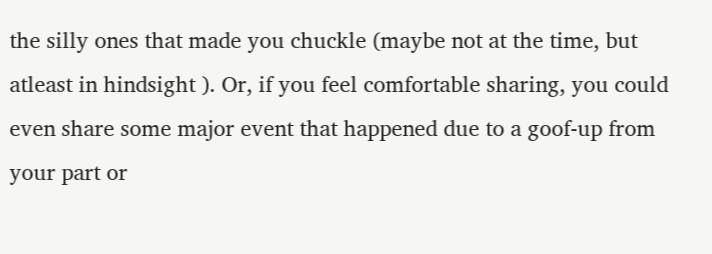the silly ones that made you chuckle (maybe not at the time, but atleast in hindsight ). Or, if you feel comfortable sharing, you could even share some major event that happened due to a goof-up from your part or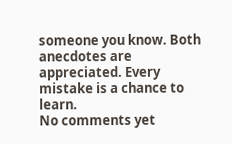someone you know. Both anecdotes are appreciated. Every mistake is a chance to learn.
No comments yet